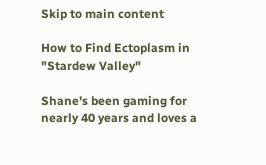Skip to main content

How to Find Ectoplasm in "Stardew Valley"

Shane's been gaming for nearly 40 years and loves a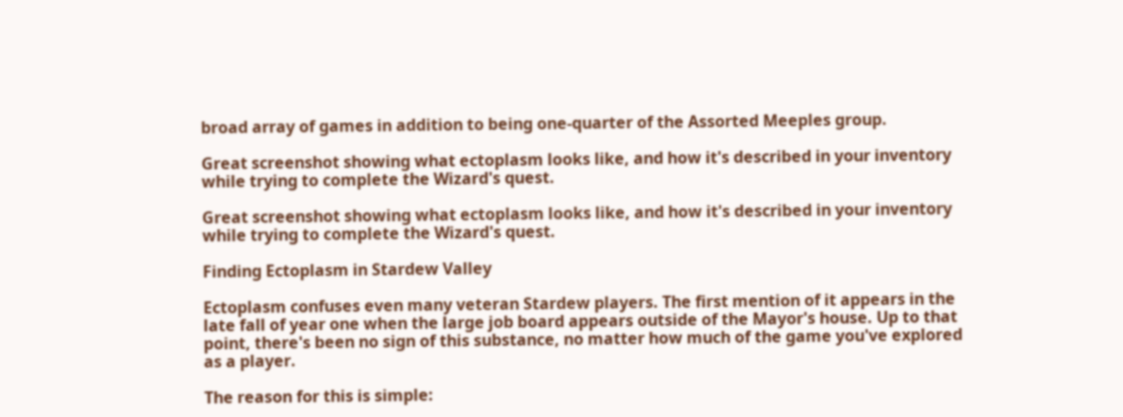broad array of games in addition to being one-quarter of the Assorted Meeples group.

Great screenshot showing what ectoplasm looks like, and how it's described in your inventory while trying to complete the Wizard's quest.

Great screenshot showing what ectoplasm looks like, and how it's described in your inventory while trying to complete the Wizard's quest.

Finding Ectoplasm in Stardew Valley

Ectoplasm confuses even many veteran Stardew players. The first mention of it appears in the late fall of year one when the large job board appears outside of the Mayor's house. Up to that point, there's been no sign of this substance, no matter how much of the game you've explored as a player.

The reason for this is simple: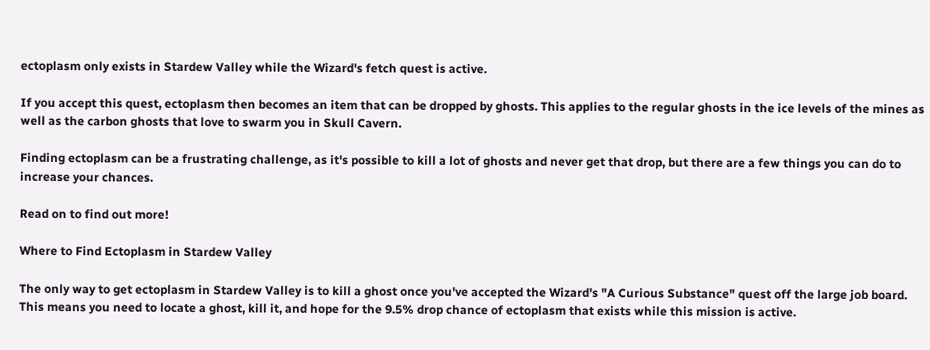ectoplasm only exists in Stardew Valley while the Wizard's fetch quest is active.

If you accept this quest, ectoplasm then becomes an item that can be dropped by ghosts. This applies to the regular ghosts in the ice levels of the mines as well as the carbon ghosts that love to swarm you in Skull Cavern.

Finding ectoplasm can be a frustrating challenge, as it's possible to kill a lot of ghosts and never get that drop, but there are a few things you can do to increase your chances.

Read on to find out more!

Where to Find Ectoplasm in Stardew Valley

The only way to get ectoplasm in Stardew Valley is to kill a ghost once you've accepted the Wizard's "A Curious Substance" quest off the large job board. This means you need to locate a ghost, kill it, and hope for the 9.5% drop chance of ectoplasm that exists while this mission is active.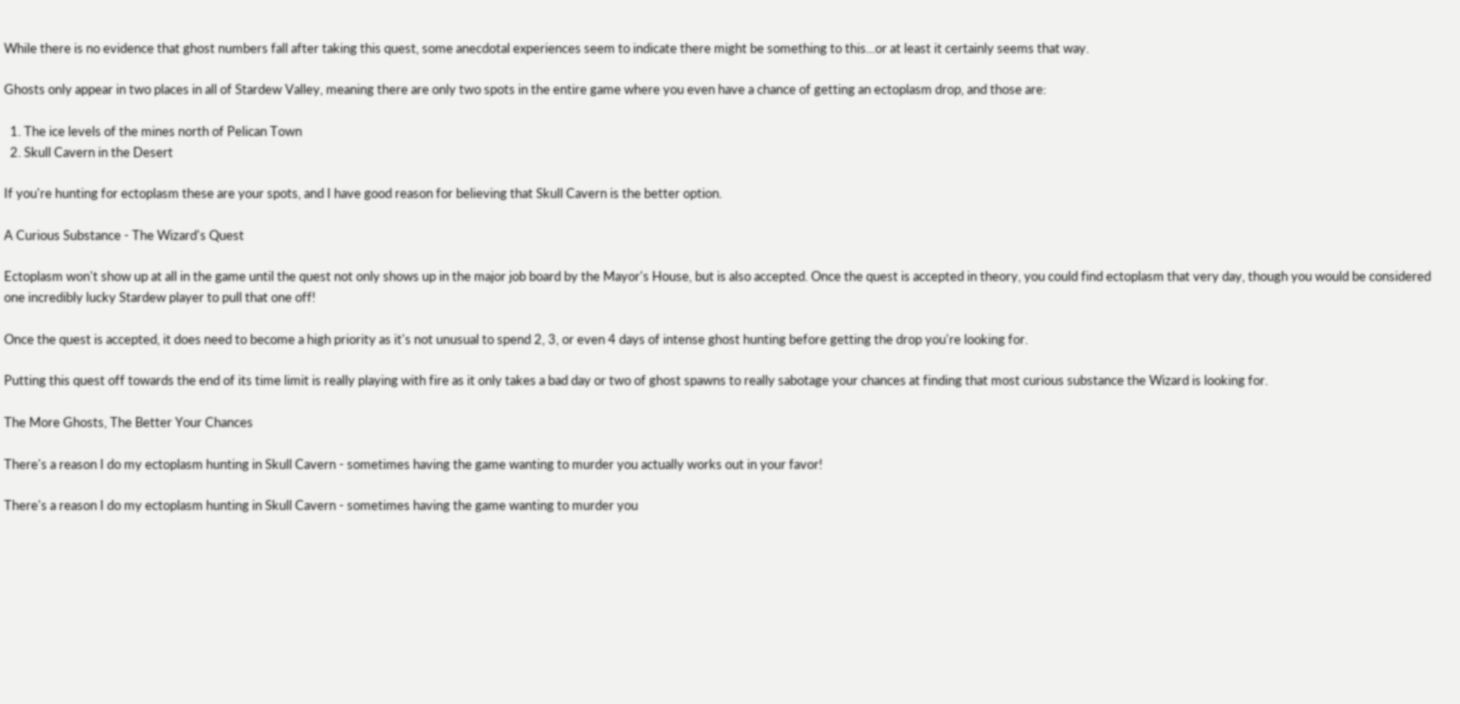While there is no evidence that ghost numbers fall after taking this quest, some anecdotal experiences seem to indicate there might be something to this...or at least it certainly seems that way.

Ghosts only appear in two places in all of Stardew Valley, meaning there are only two spots in the entire game where you even have a chance of getting an ectoplasm drop, and those are:

  1. The ice levels of the mines north of Pelican Town
  2. Skull Cavern in the Desert

If you're hunting for ectoplasm these are your spots, and I have good reason for believing that Skull Cavern is the better option.

A Curious Substance - The Wizard's Quest

Ectoplasm won't show up at all in the game until the quest not only shows up in the major job board by the Mayor's House, but is also accepted. Once the quest is accepted in theory, you could find ectoplasm that very day, though you would be considered one incredibly lucky Stardew player to pull that one off!

Once the quest is accepted, it does need to become a high priority as it's not unusual to spend 2, 3, or even 4 days of intense ghost hunting before getting the drop you're looking for.

Putting this quest off towards the end of its time limit is really playing with fire as it only takes a bad day or two of ghost spawns to really sabotage your chances at finding that most curious substance the Wizard is looking for.

The More Ghosts, The Better Your Chances

There's a reason I do my ectoplasm hunting in Skull Cavern - sometimes having the game wanting to murder you actually works out in your favor!

There's a reason I do my ectoplasm hunting in Skull Cavern - sometimes having the game wanting to murder you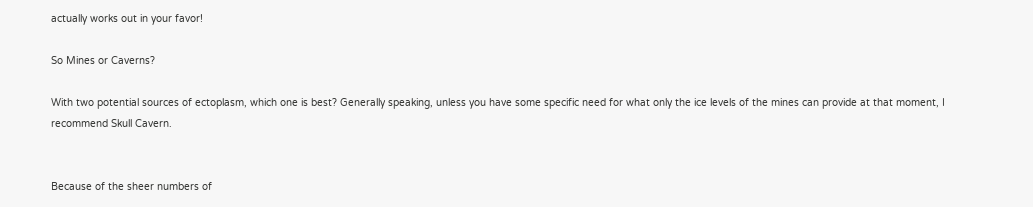actually works out in your favor!

So Mines or Caverns?

With two potential sources of ectoplasm, which one is best? Generally speaking, unless you have some specific need for what only the ice levels of the mines can provide at that moment, I recommend Skull Cavern.


Because of the sheer numbers of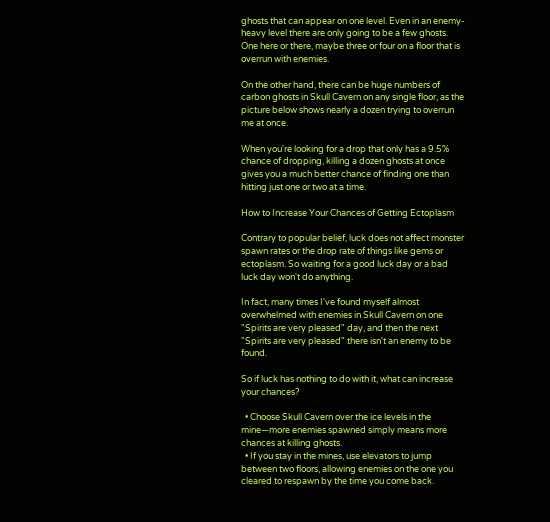ghosts that can appear on one level. Even in an enemy-heavy level there are only going to be a few ghosts. One here or there, maybe three or four on a floor that is overrun with enemies.

On the other hand, there can be huge numbers of carbon ghosts in Skull Cavern on any single floor, as the picture below shows nearly a dozen trying to overrun me at once.

When you're looking for a drop that only has a 9.5% chance of dropping, killing a dozen ghosts at once gives you a much better chance of finding one than hitting just one or two at a time.

How to Increase Your Chances of Getting Ectoplasm

Contrary to popular belief, luck does not affect monster spawn rates or the drop rate of things like gems or ectoplasm. So waiting for a good luck day or a bad luck day won't do anything.

In fact, many times I've found myself almost overwhelmed with enemies in Skull Cavern on one "Spirits are very pleased" day, and then the next "Spirits are very pleased" there isn't an enemy to be found.

So if luck has nothing to do with it, what can increase your chances?

  • Choose Skull Cavern over the ice levels in the mine—more enemies spawned simply means more chances at killing ghosts.
  • If you stay in the mines, use elevators to jump between two floors, allowing enemies on the one you cleared to respawn by the time you come back.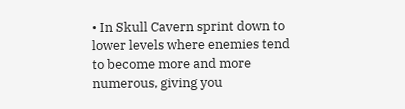• In Skull Cavern sprint down to lower levels where enemies tend to become more and more numerous, giving you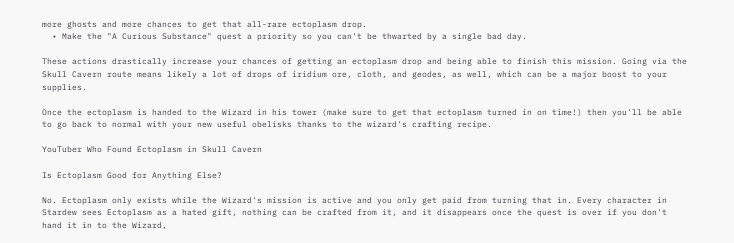more ghosts and more chances to get that all-rare ectoplasm drop.
  • Make the "A Curious Substance" quest a priority so you can't be thwarted by a single bad day.

These actions drastically increase your chances of getting an ectoplasm drop and being able to finish this mission. Going via the Skull Cavern route means likely a lot of drops of iridium ore, cloth, and geodes, as well, which can be a major boost to your supplies.

Once the ectoplasm is handed to the Wizard in his tower (make sure to get that ectoplasm turned in on time!) then you'll be able to go back to normal with your new useful obelisks thanks to the wizard's crafting recipe.

YouTuber Who Found Ectoplasm in Skull Cavern

Is Ectoplasm Good for Anything Else?

No. Ectoplasm only exists while the Wizard's mission is active and you only get paid from turning that in. Every character in Stardew sees Ectoplasm as a hated gift, nothing can be crafted from it, and it disappears once the quest is over if you don't hand it in to the Wizard,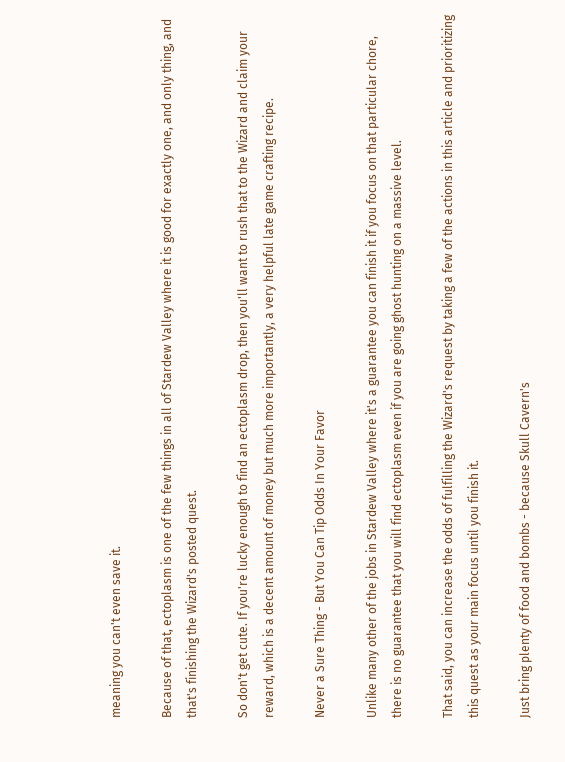meaning you can't even save it.

Because of that, ectoplasm is one of the few things in all of Stardew Valley where it is good for exactly one, and only thing, and that's finishing the Wizard's posted quest.

So don't get cute. If you're lucky enough to find an ectoplasm drop, then you'll want to rush that to the Wizard and claim your reward, which is a decent amount of money but much more importantly, a very helpful late game crafting recipe.

Never a Sure Thing - But You Can Tip Odds In Your Favor

Unlike many other of the jobs in Stardew Valley where it's a guarantee you can finish it if you focus on that particular chore, there is no guarantee that you will find ectoplasm even if you are going ghost hunting on a massive level.

That said, you can increase the odds of fulfilling the Wizard's request by taking a few of the actions in this article and prioritizing this quest as your main focus until you finish it.

Just bring plenty of food and bombs - because Skull Cavern's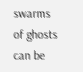swarms of ghosts can be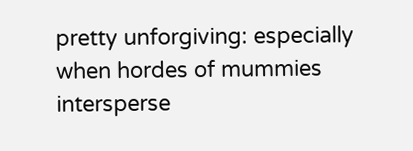pretty unforgiving: especially when hordes of mummies intersperse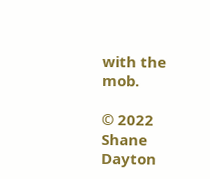with the mob.

© 2022 Shane Dayton